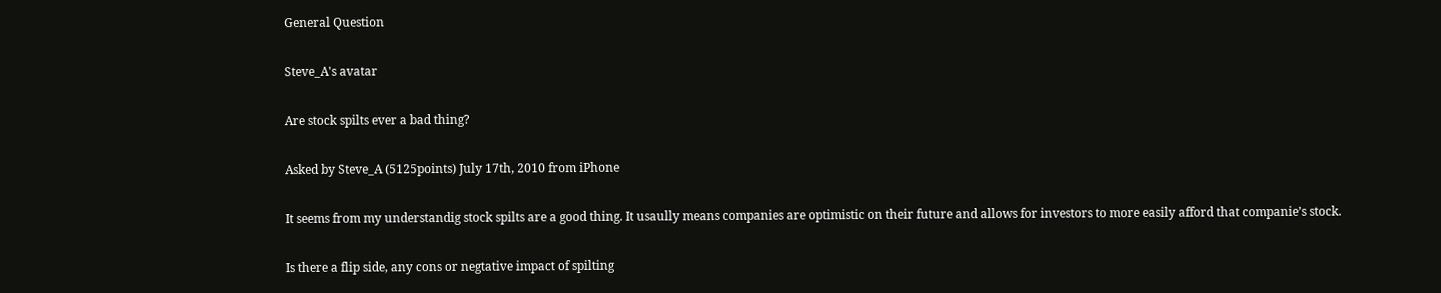General Question

Steve_A's avatar

Are stock spilts ever a bad thing?

Asked by Steve_A (5125points) July 17th, 2010 from iPhone

It seems from my understandig stock spilts are a good thing. It usaully means companies are optimistic on their future and allows for investors to more easily afford that companie’s stock.

Is there a flip side, any cons or negtative impact of spilting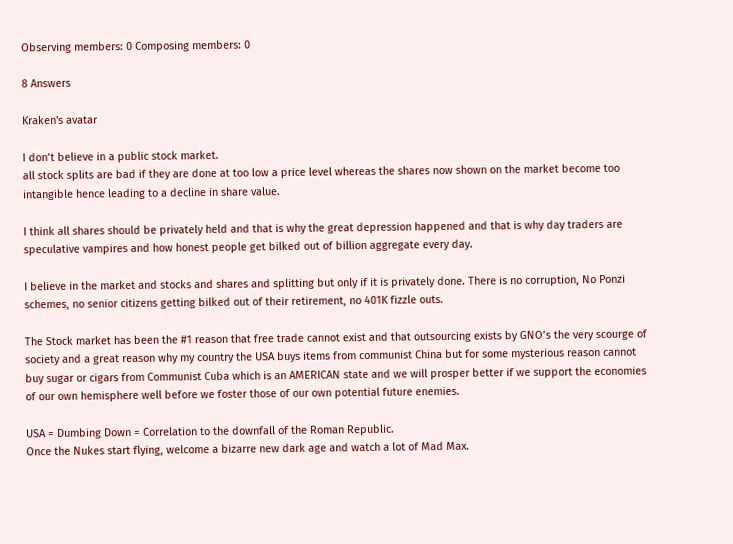Observing members: 0 Composing members: 0

8 Answers

Kraken's avatar

I don’t believe in a public stock market.
all stock splits are bad if they are done at too low a price level whereas the shares now shown on the market become too intangible hence leading to a decline in share value.

I think all shares should be privately held and that is why the great depression happened and that is why day traders are speculative vampires and how honest people get bilked out of billion aggregate every day.

I believe in the market and stocks and shares and splitting but only if it is privately done. There is no corruption, No Ponzi schemes, no senior citizens getting bilked out of their retirement, no 401K fizzle outs.

The Stock market has been the #1 reason that free trade cannot exist and that outsourcing exists by GNO’s the very scourge of society and a great reason why my country the USA buys items from communist China but for some mysterious reason cannot buy sugar or cigars from Communist Cuba which is an AMERICAN state and we will prosper better if we support the economies of our own hemisphere well before we foster those of our own potential future enemies.

USA = Dumbing Down = Correlation to the downfall of the Roman Republic.
Once the Nukes start flying, welcome a bizarre new dark age and watch a lot of Mad Max.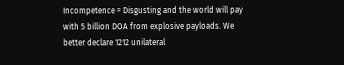Incompetence = Disgusting and the world will pay with 5 billion DOA from explosive payloads. We better declare 1212 unilateral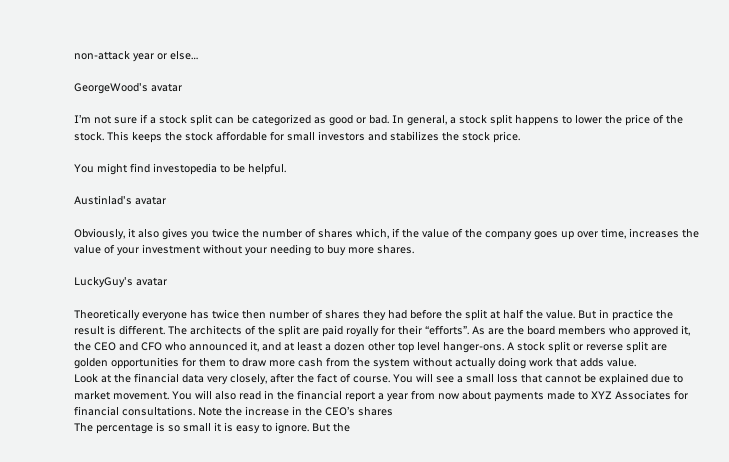non-attack year or else…

GeorgeWood's avatar

I’m not sure if a stock split can be categorized as good or bad. In general, a stock split happens to lower the price of the stock. This keeps the stock affordable for small investors and stabilizes the stock price.

You might find investopedia to be helpful.

Austinlad's avatar

Obviously, it also gives you twice the number of shares which, if the value of the company goes up over time, increases the value of your investment without your needing to buy more shares.

LuckyGuy's avatar

Theoretically everyone has twice then number of shares they had before the split at half the value. But in practice the result is different. The architects of the split are paid royally for their “efforts”. As are the board members who approved it, the CEO and CFO who announced it, and at least a dozen other top level hanger-ons. A stock split or reverse split are golden opportunities for them to draw more cash from the system without actually doing work that adds value.
Look at the financial data very closely, after the fact of course. You will see a small loss that cannot be explained due to market movement. You will also read in the financial report a year from now about payments made to XYZ Associates for financial consultations. Note the increase in the CEO’s shares
The percentage is so small it is easy to ignore. But the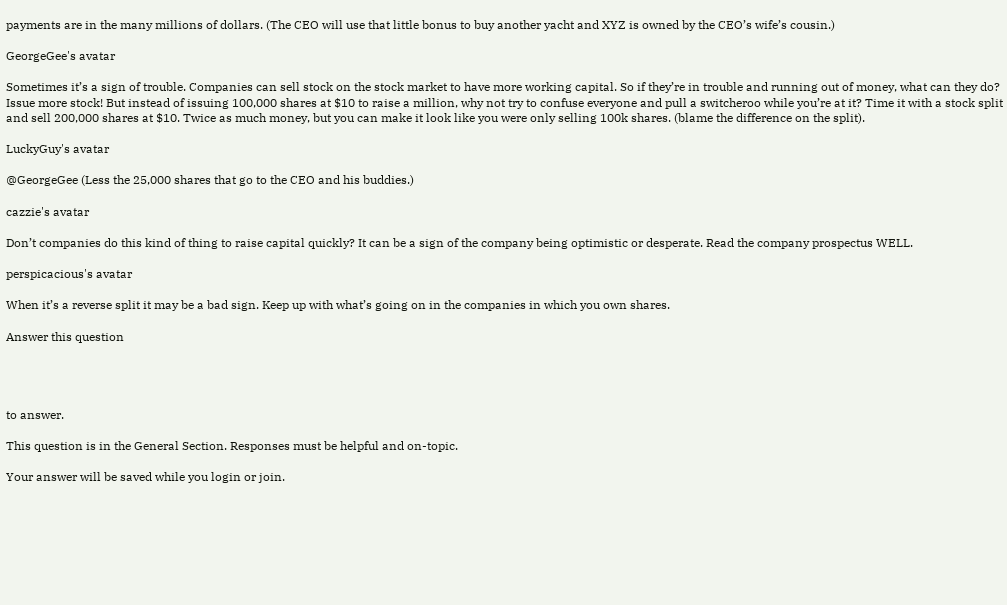payments are in the many millions of dollars. (The CEO will use that little bonus to buy another yacht and XYZ is owned by the CEO’s wife’s cousin.)

GeorgeGee's avatar

Sometimes it’s a sign of trouble. Companies can sell stock on the stock market to have more working capital. So if they’re in trouble and running out of money, what can they do? Issue more stock! But instead of issuing 100,000 shares at $10 to raise a million, why not try to confuse everyone and pull a switcheroo while you’re at it? Time it with a stock split and sell 200,000 shares at $10. Twice as much money, but you can make it look like you were only selling 100k shares. (blame the difference on the split).

LuckyGuy's avatar

@GeorgeGee (Less the 25,000 shares that go to the CEO and his buddies.)

cazzie's avatar

Don’t companies do this kind of thing to raise capital quickly? It can be a sign of the company being optimistic or desperate. Read the company prospectus WELL.

perspicacious's avatar

When it’s a reverse split it may be a bad sign. Keep up with what’s going on in the companies in which you own shares.

Answer this question




to answer.

This question is in the General Section. Responses must be helpful and on-topic.

Your answer will be saved while you login or join.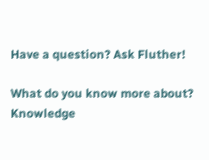Have a question? Ask Fluther!

What do you know more about?
Knowledge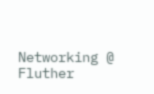Networking @ Fluther